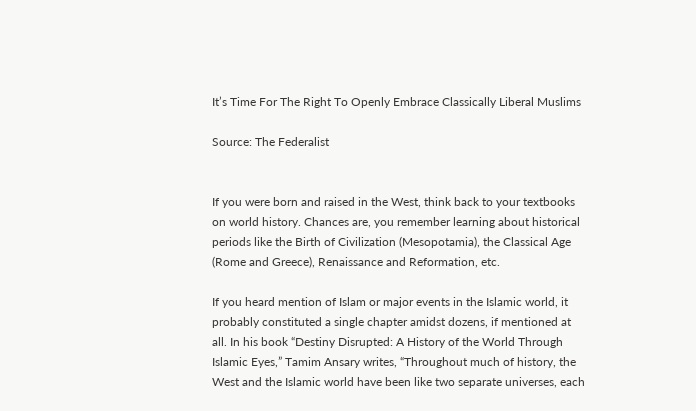It’s Time For The Right To Openly Embrace Classically Liberal Muslims

Source: The Federalist


If you were born and raised in the West, think back to your textbooks on world history. Chances are, you remember learning about historical periods like the Birth of Civilization (Mesopotamia), the Classical Age (Rome and Greece), Renaissance and Reformation, etc.

If you heard mention of Islam or major events in the Islamic world, it probably constituted a single chapter amidst dozens, if mentioned at all. In his book “Destiny Disrupted: A History of the World Through Islamic Eyes,” Tamim Ansary writes, “Throughout much of history, the West and the Islamic world have been like two separate universes, each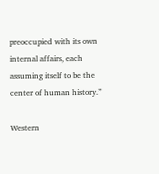preoccupied with its own internal affairs, each assuming itself to be the center of human history.”

Western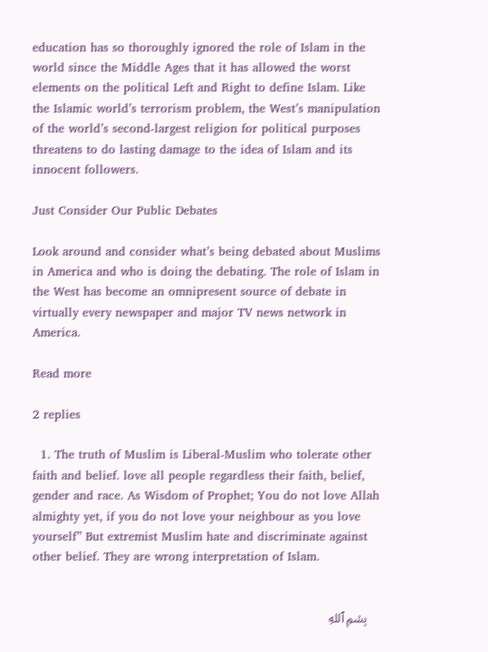education has so thoroughly ignored the role of Islam in the world since the Middle Ages that it has allowed the worst elements on the political Left and Right to define Islam. Like the Islamic world’s terrorism problem, the West’s manipulation of the world’s second-largest religion for political purposes threatens to do lasting damage to the idea of Islam and its innocent followers.

Just Consider Our Public Debates

Look around and consider what’s being debated about Muslims in America and who is doing the debating. The role of Islam in the West has become an omnipresent source of debate in virtually every newspaper and major TV news network in America.

Read more

2 replies

  1. The truth of Muslim is Liberal-Muslim who tolerate other faith and belief. love all people regardless their faith, belief, gender and race. As Wisdom of Prophet; You do not love Allah almighty yet, if you do not love your neighbour as you love yourself” But extremist Muslim hate and discriminate against other belief. They are wrong interpretation of Islam.


    بِسۡمِ ٱللهِ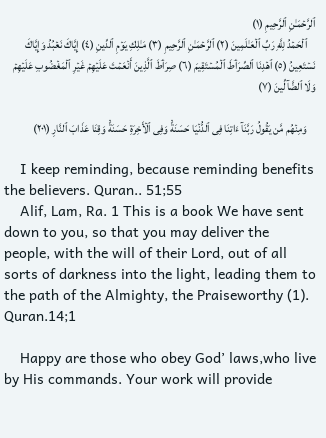ٱلرَّحۡمَـٰنِ ٱلرَّحِيمِ (١)
    ٱلۡحَمۡدُ لِلَّهِ رَبِّ ٱلۡعَـٰلَمِينَ (٢) ٱلرَّحۡمَـٰنِ ٱلرَّحِيمِ (٣) مَـٰلِكِ يَوۡمِ ٱلدِّينِ (٤) إِيَّاكَ نَعۡبُدُ وَإِيَّاكَ نَسۡتَعِينُ (٥) ٱهۡدِنَا ٱلصِّرَٲطَ ٱلۡمُسۡتَقِيمَ (٦) صِرَٲطَ ٱلَّذِينَ أَنۡعَمۡتَ عَلَيۡهِمۡ غَيۡرِ ٱلۡمَغۡضُوبِ عَلَيۡهِمۡ وَلَا ٱلضَّآلِّينَ (٧)

    وَمِنۡهُم مَّن يَقُولُ رَبَّنَآ ءَاتِنَا فِى ٱلدُّنۡيَا حَسَنَةً۬ وَفِى ٱلۡأَخِرَةِ حَسَنَةً۬ وَقِنَا عَذَابَ ٱلنَّارِ (٢٠١)

    I keep reminding, because reminding benefits the believers. Quran.. 51;55
    Alif, Lam, Ra. 1 This is a book We have sent down to you, so that you may deliver the people, with the will of their Lord, out of all sorts of darkness into the light, leading them to the path of the Almighty, the Praiseworthy (1). Quran.14;1

    Happy are those who obey God’ laws,who live by His commands. Your work will provide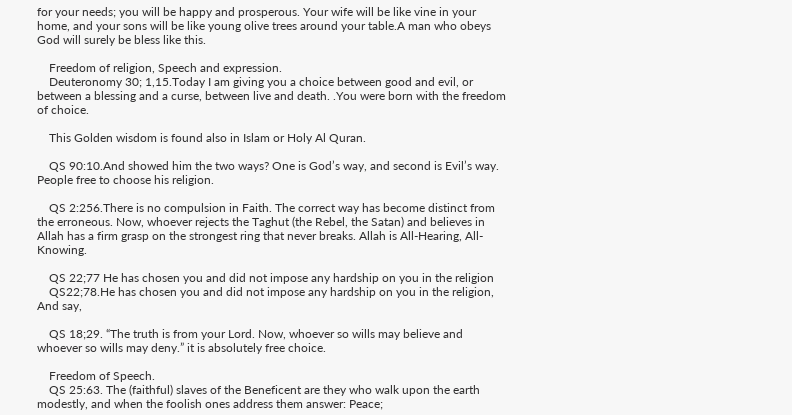for your needs; you will be happy and prosperous. Your wife will be like vine in your home, and your sons will be like young olive trees around your table.A man who obeys God will surely be bless like this.

    Freedom of religion, Speech and expression.
    Deuteronomy 30; 1,15.Today I am giving you a choice between good and evil, or between a blessing and a curse, between live and death. .You were born with the freedom of choice.

    This Golden wisdom is found also in Islam or Holy Al Quran.

    QS 90:10.And showed him the two ways? One is God’s way, and second is Evil’s way. People free to choose his religion.

    QS 2:256.There is no compulsion in Faith. The correct way has become distinct from the erroneous. Now, whoever rejects the Taghut (the Rebel, the Satan) and believes in Allah has a firm grasp on the strongest ring that never breaks. Allah is All-Hearing, All-Knowing.

    QS 22;77 He has chosen you and did not impose any hardship on you in the religion
    QS22;78.He has chosen you and did not impose any hardship on you in the religion, And say,

    QS 18;29. “The truth is from your Lord. Now, whoever so wills may believe and whoever so wills may deny.” it is absolutely free choice.

    Freedom of Speech.
    QS 25:63. The (faithful) slaves of the Beneficent are they who walk upon the earth modestly, and when the foolish ones address them answer: Peace;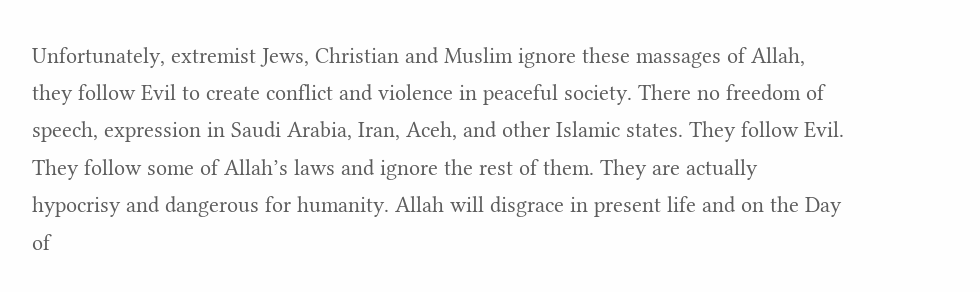Unfortunately, extremist Jews, Christian and Muslim ignore these massages of Allah, they follow Evil to create conflict and violence in peaceful society. There no freedom of speech, expression in Saudi Arabia, Iran, Aceh, and other Islamic states. They follow Evil. They follow some of Allah’s laws and ignore the rest of them. They are actually hypocrisy and dangerous for humanity. Allah will disgrace in present life and on the Day of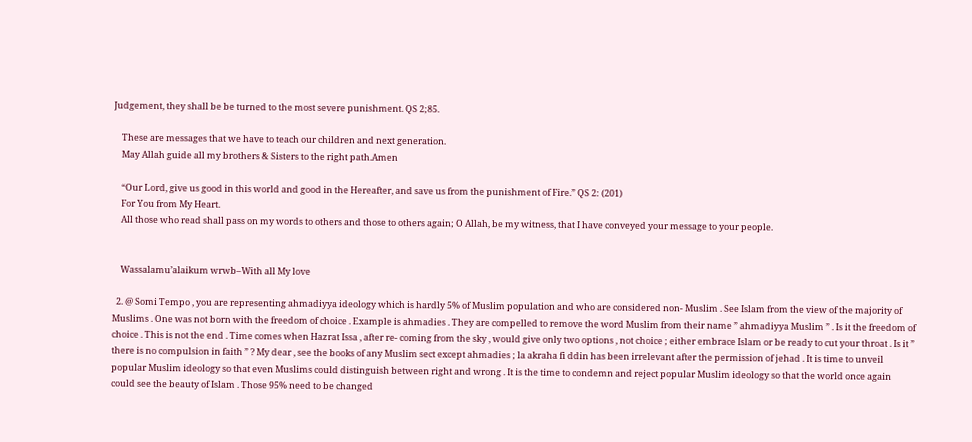Judgement, they shall be be turned to the most severe punishment. QS 2;85.

    These are messages that we have to teach our children and next generation.
    May Allah guide all my brothers & Sisters to the right path.Amen

    “Our Lord, give us good in this world and good in the Hereafter, and save us from the punishment of Fire.” QS 2: (201)
    For You from My Heart.
    All those who read shall pass on my words to others and those to others again; O Allah, be my witness, that I have conveyed your message to your people.


    Wassalamu’alaikum wrwb–With all My love

  2. @ Somi Tempo , you are representing ahmadiyya ideology which is hardly 5% of Muslim population and who are considered non- Muslim . See Islam from the view of the majority of Muslims . One was not born with the freedom of choice . Example is ahmadies . They are compelled to remove the word Muslim from their name ” ahmadiyya Muslim ” . Is it the freedom of choice . This is not the end . Time comes when Hazrat Issa , after re- coming from the sky , would give only two options , not choice ; either embrace Islam or be ready to cut your throat . Is it ” there is no compulsion in faith ” ? My dear , see the books of any Muslim sect except ahmadies ; la akraha fi ddin has been irrelevant after the permission of jehad . It is time to unveil popular Muslim ideology so that even Muslims could distinguish between right and wrong . It is the time to condemn and reject popular Muslim ideology so that the world once again could see the beauty of Islam . Those 95% need to be changed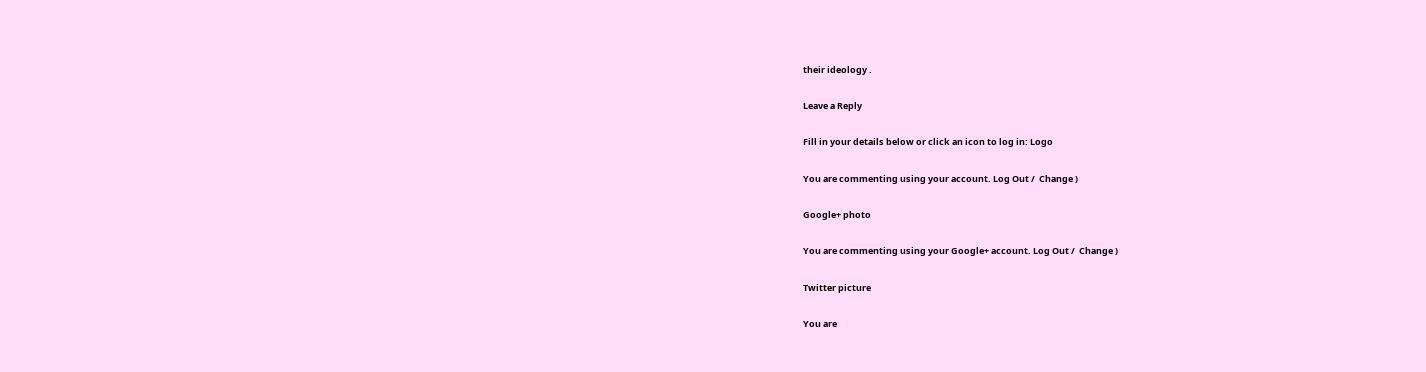their ideology .

Leave a Reply

Fill in your details below or click an icon to log in: Logo

You are commenting using your account. Log Out /  Change )

Google+ photo

You are commenting using your Google+ account. Log Out /  Change )

Twitter picture

You are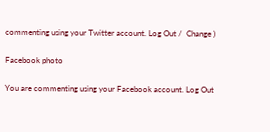commenting using your Twitter account. Log Out /  Change )

Facebook photo

You are commenting using your Facebook account. Log Out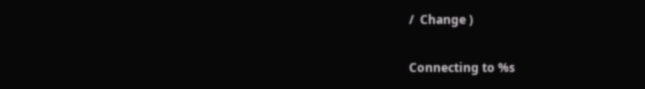/  Change )


Connecting to %s